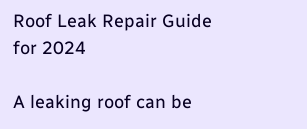Roof Leak Repair Guide for 2024

A leaking roof can be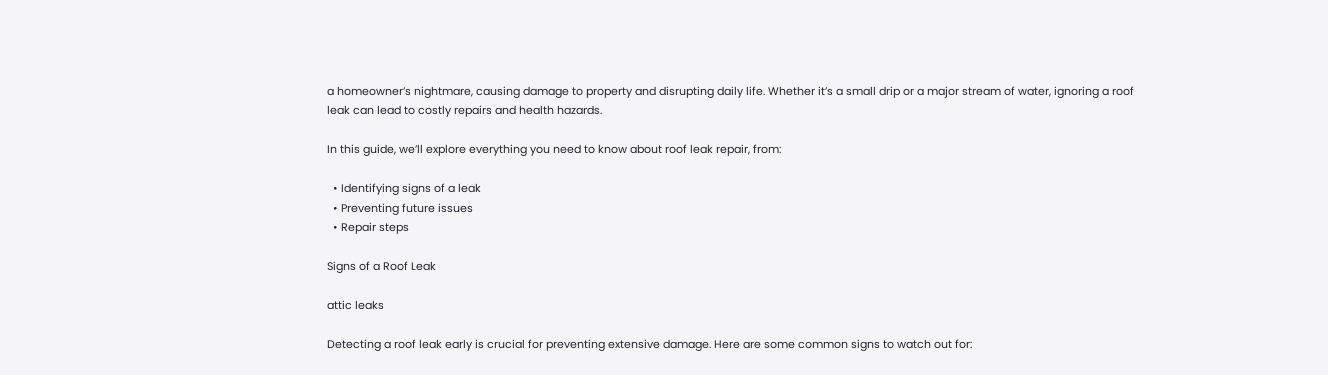a homeowner’s nightmare, causing damage to property and disrupting daily life. Whether it’s a small drip or a major stream of water, ignoring a roof leak can lead to costly repairs and health hazards.

In this guide, we’ll explore everything you need to know about roof leak repair, from:

  • Identifying signs of a leak
  • Preventing future issues
  • Repair steps

Signs of a Roof Leak

attic leaks

Detecting a roof leak early is crucial for preventing extensive damage. Here are some common signs to watch out for: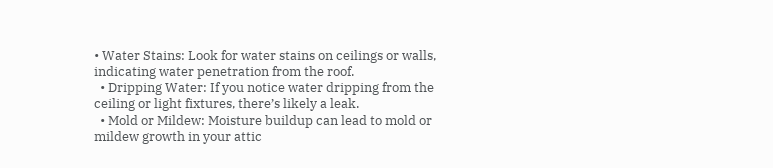• Water Stains: Look for water stains on ceilings or walls, indicating water penetration from the roof.
  • Dripping Water: If you notice water dripping from the ceiling or light fixtures, there’s likely a leak.
  • Mold or Mildew: Moisture buildup can lead to mold or mildew growth in your attic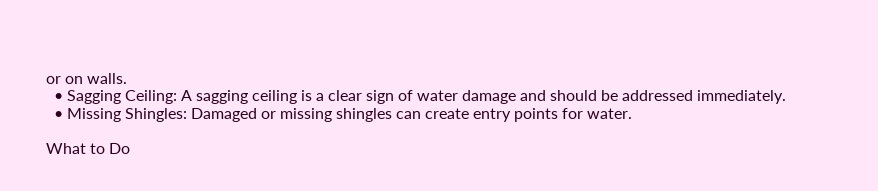or on walls.
  • Sagging Ceiling: A sagging ceiling is a clear sign of water damage and should be addressed immediately.
  • Missing Shingles: Damaged or missing shingles can create entry points for water.

What to Do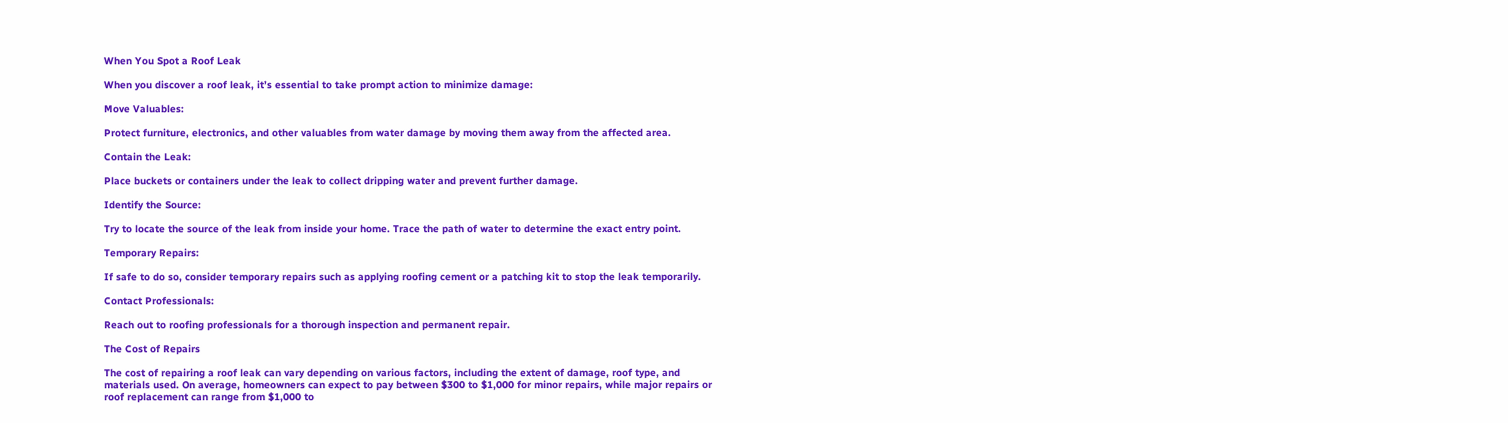When You Spot a Roof Leak

When you discover a roof leak, it’s essential to take prompt action to minimize damage:

Move Valuables:

Protect furniture, electronics, and other valuables from water damage by moving them away from the affected area.

Contain the Leak:

Place buckets or containers under the leak to collect dripping water and prevent further damage.

Identify the Source:

Try to locate the source of the leak from inside your home. Trace the path of water to determine the exact entry point.

Temporary Repairs:

If safe to do so, consider temporary repairs such as applying roofing cement or a patching kit to stop the leak temporarily.

Contact Professionals:

Reach out to roofing professionals for a thorough inspection and permanent repair.

The Cost of Repairs

The cost of repairing a roof leak can vary depending on various factors, including the extent of damage, roof type, and materials used. On average, homeowners can expect to pay between $300 to $1,000 for minor repairs, while major repairs or roof replacement can range from $1,000 to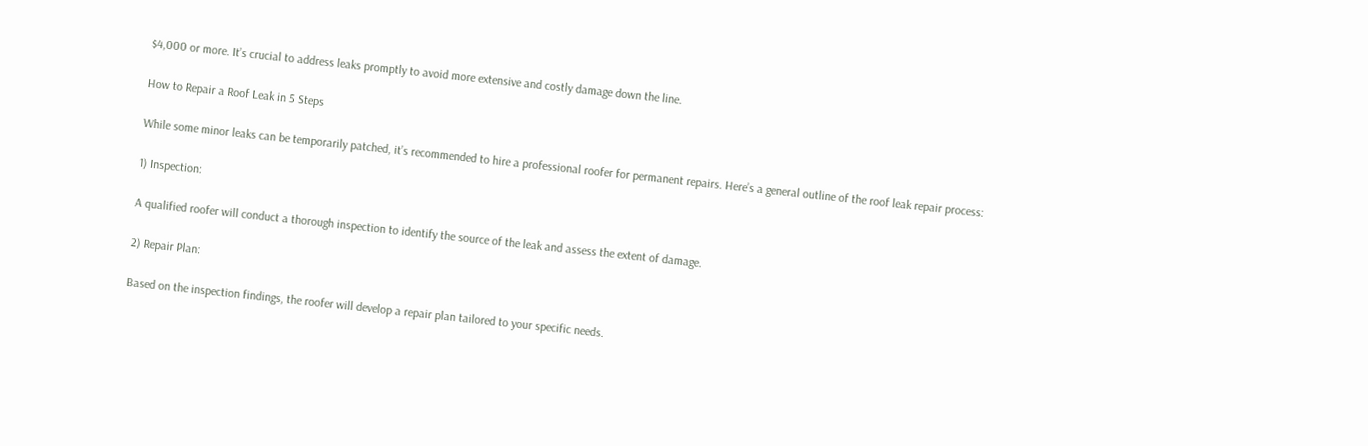$4,000 or more. It’s crucial to address leaks promptly to avoid more extensive and costly damage down the line.

How to Repair a Roof Leak in 5 Steps

While some minor leaks can be temporarily patched, it’s recommended to hire a professional roofer for permanent repairs. Here’s a general outline of the roof leak repair process:

1) Inspection:

A qualified roofer will conduct a thorough inspection to identify the source of the leak and assess the extent of damage.

2) Repair Plan:

Based on the inspection findings, the roofer will develop a repair plan tailored to your specific needs.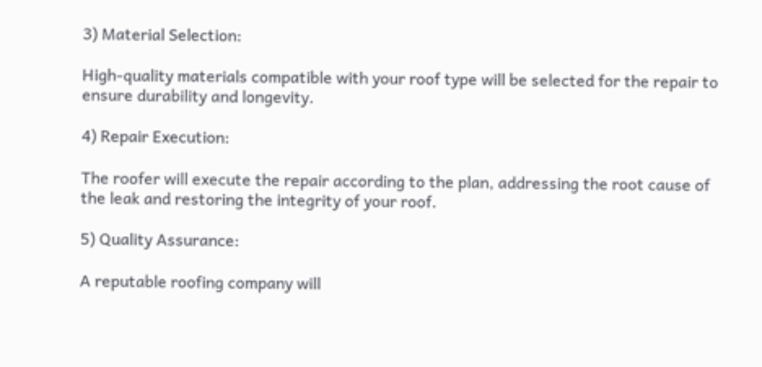3) Material Selection:

High-quality materials compatible with your roof type will be selected for the repair to ensure durability and longevity.

4) Repair Execution:

The roofer will execute the repair according to the plan, addressing the root cause of the leak and restoring the integrity of your roof.

5) Quality Assurance:

A reputable roofing company will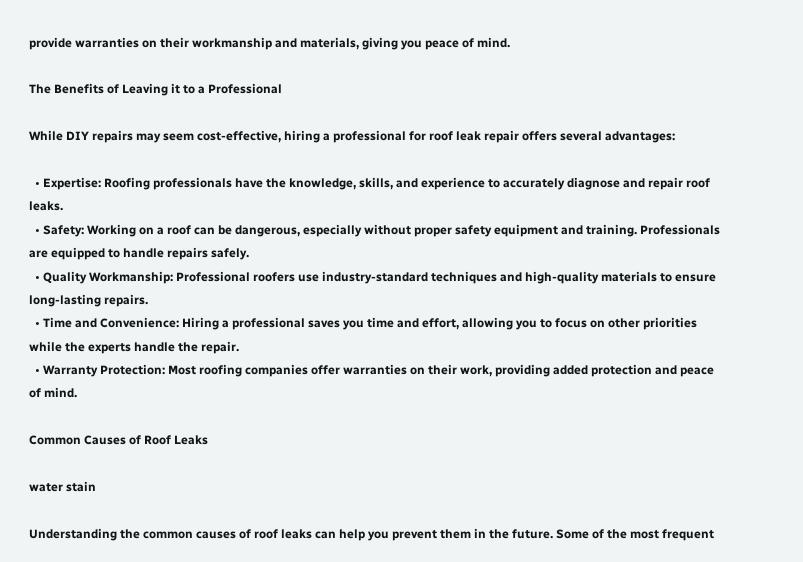provide warranties on their workmanship and materials, giving you peace of mind.

The Benefits of Leaving it to a Professional

While DIY repairs may seem cost-effective, hiring a professional for roof leak repair offers several advantages:

  • Expertise: Roofing professionals have the knowledge, skills, and experience to accurately diagnose and repair roof leaks.
  • Safety: Working on a roof can be dangerous, especially without proper safety equipment and training. Professionals are equipped to handle repairs safely.
  • Quality Workmanship: Professional roofers use industry-standard techniques and high-quality materials to ensure long-lasting repairs.
  • Time and Convenience: Hiring a professional saves you time and effort, allowing you to focus on other priorities while the experts handle the repair.
  • Warranty Protection: Most roofing companies offer warranties on their work, providing added protection and peace of mind.

Common Causes of Roof Leaks

water stain

Understanding the common causes of roof leaks can help you prevent them in the future. Some of the most frequent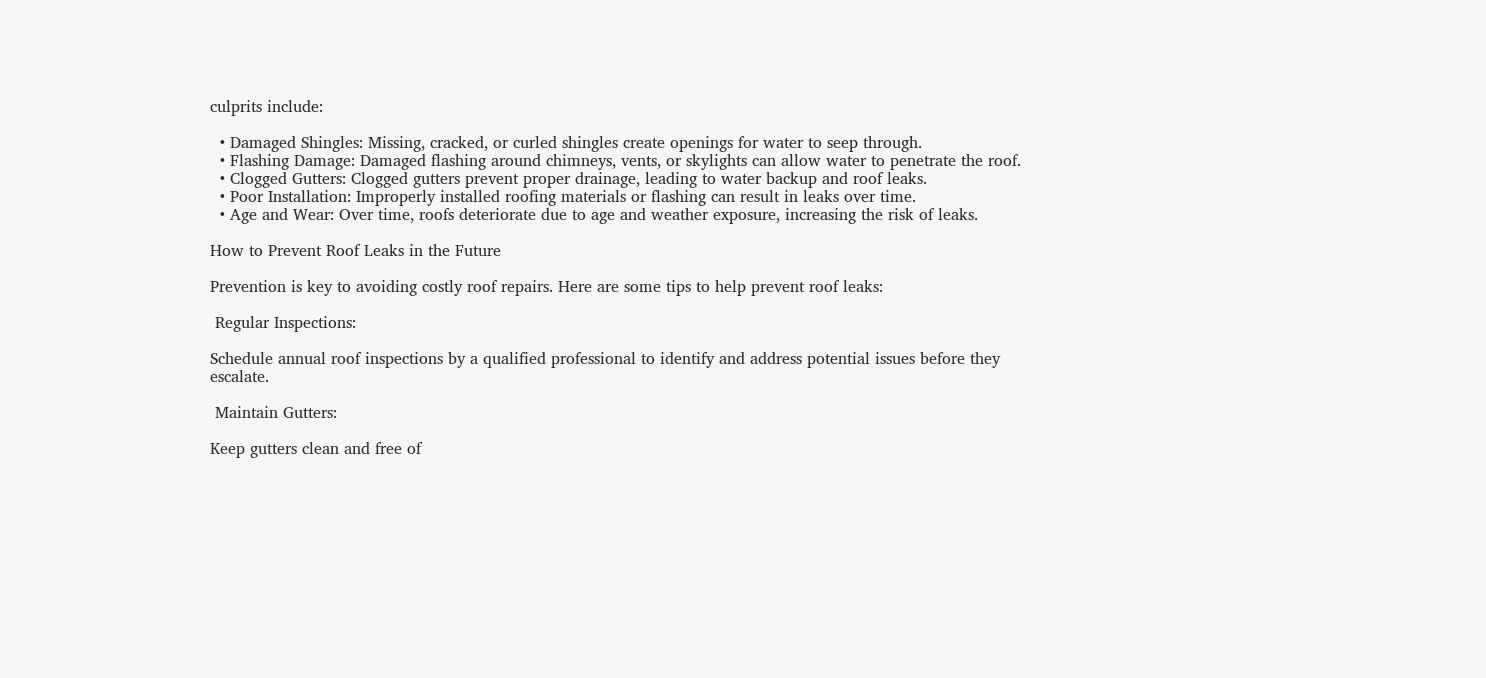culprits include:

  • Damaged Shingles: Missing, cracked, or curled shingles create openings for water to seep through.
  • Flashing Damage: Damaged flashing around chimneys, vents, or skylights can allow water to penetrate the roof.
  • Clogged Gutters: Clogged gutters prevent proper drainage, leading to water backup and roof leaks.
  • Poor Installation: Improperly installed roofing materials or flashing can result in leaks over time.
  • Age and Wear: Over time, roofs deteriorate due to age and weather exposure, increasing the risk of leaks.

How to Prevent Roof Leaks in the Future

Prevention is key to avoiding costly roof repairs. Here are some tips to help prevent roof leaks:

 Regular Inspections:

Schedule annual roof inspections by a qualified professional to identify and address potential issues before they escalate.

 Maintain Gutters:

Keep gutters clean and free of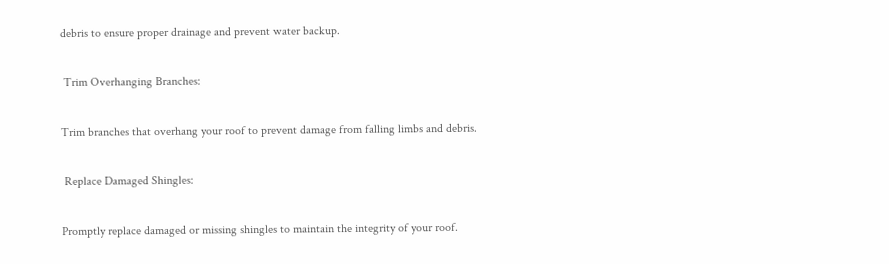debris to ensure proper drainage and prevent water backup.

 Trim Overhanging Branches:

Trim branches that overhang your roof to prevent damage from falling limbs and debris.

 Replace Damaged Shingles:

Promptly replace damaged or missing shingles to maintain the integrity of your roof.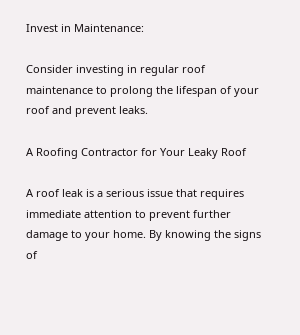Invest in Maintenance:

Consider investing in regular roof maintenance to prolong the lifespan of your roof and prevent leaks.

A Roofing Contractor for Your Leaky Roof

A roof leak is a serious issue that requires immediate attention to prevent further damage to your home. By knowing the signs of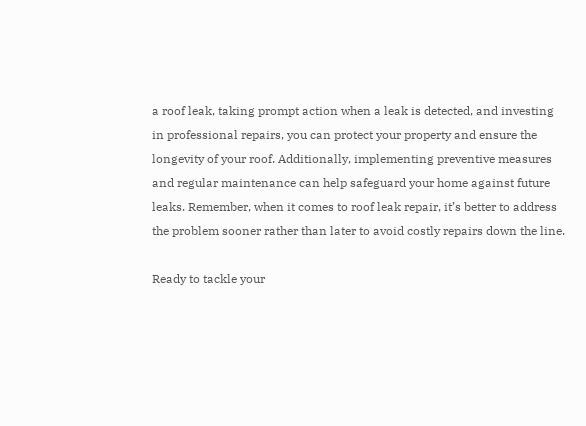a roof leak, taking prompt action when a leak is detected, and investing in professional repairs, you can protect your property and ensure the longevity of your roof. Additionally, implementing preventive measures and regular maintenance can help safeguard your home against future leaks. Remember, when it comes to roof leak repair, it’s better to address the problem sooner rather than later to avoid costly repairs down the line.

Ready to tackle your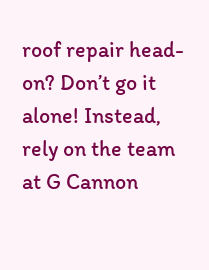roof repair head-on? Don’t go it alone! Instead, rely on the team at G Cannon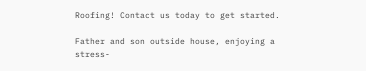Roofing! Contact us today to get started.

Father and son outside house, enjoying a stress-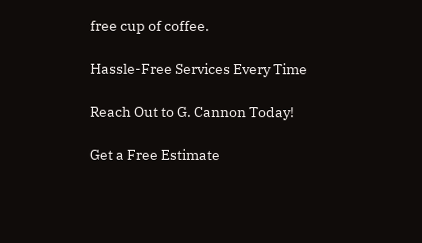free cup of coffee.

Hassle-Free Services Every Time

Reach Out to G. Cannon Today!

Get a Free Estimate